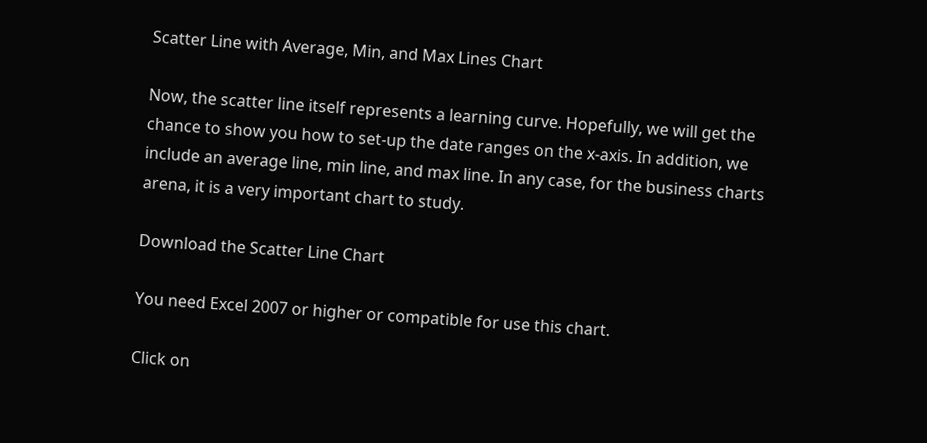Scatter Line with Average, Min, and Max Lines Chart

Now, the scatter line itself represents a learning curve. Hopefully, we will get the chance to show you how to set-up the date ranges on the x-axis. In addition, we include an average line, min line, and max line. In any case, for the business charts arena, it is a very important chart to study.

Download the Scatter Line Chart

You need Excel 2007 or higher or compatible for use this chart.

Click on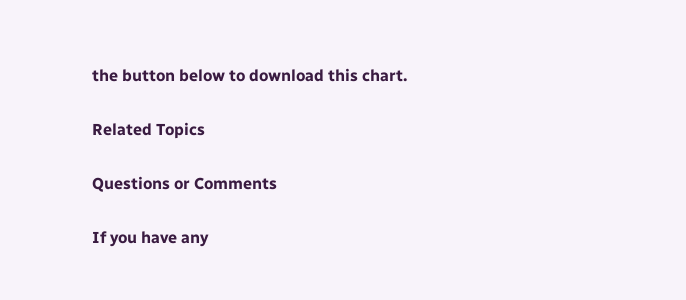the button below to download this chart.

Related Topics

Questions or Comments

If you have any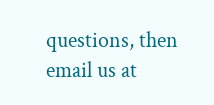questions, then email us at